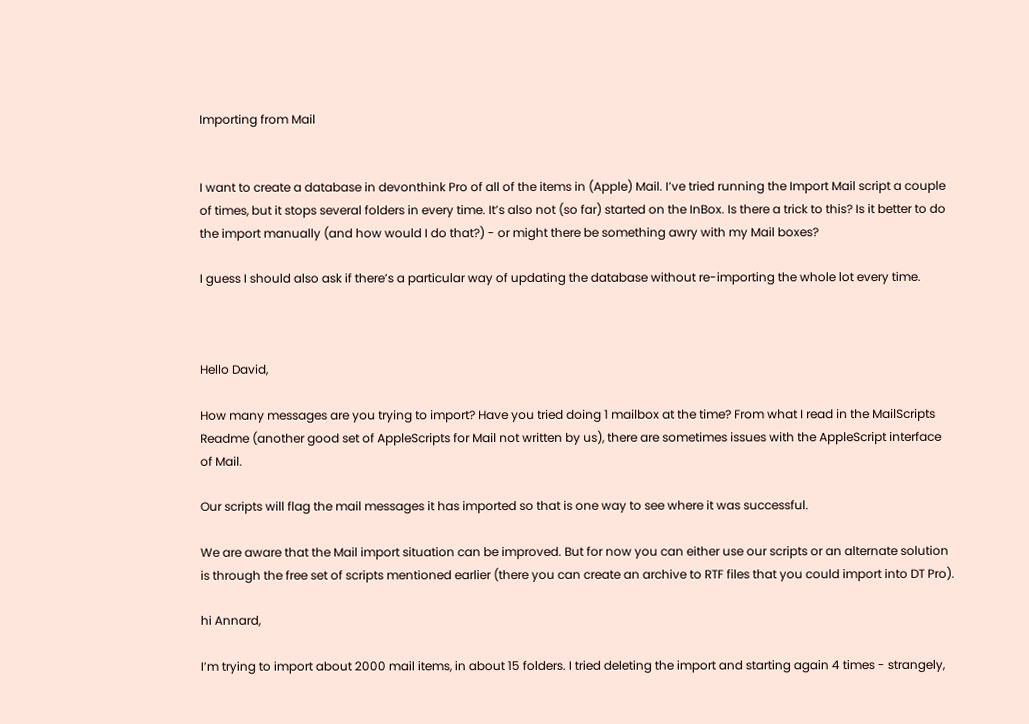Importing from Mail


I want to create a database in devonthink Pro of all of the items in (Apple) Mail. I’ve tried running the Import Mail script a couple of times, but it stops several folders in every time. It’s also not (so far) started on the InBox. Is there a trick to this? Is it better to do the import manually (and how would I do that?) - or might there be something awry with my Mail boxes?

I guess I should also ask if there’s a particular way of updating the database without re-importing the whole lot every time.



Hello David,

How many messages are you trying to import? Have you tried doing 1 mailbox at the time? From what I read in the MailScripts Readme (another good set of AppleScripts for Mail not written by us), there are sometimes issues with the AppleScript interface of Mail.

Our scripts will flag the mail messages it has imported so that is one way to see where it was successful.

We are aware that the Mail import situation can be improved. But for now you can either use our scripts or an alternate solution is through the free set of scripts mentioned earlier (there you can create an archive to RTF files that you could import into DT Pro).

hi Annard,

I’m trying to import about 2000 mail items, in about 15 folders. I tried deleting the import and starting again 4 times - strangely,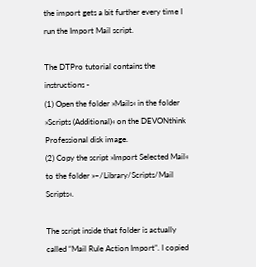the import gets a bit further every time I run the Import Mail script.

The DTPro tutorial contains the instructions -
(1) Open the folder »Mails« in the folder »Scripts (Additional)« on the DEVONthink Professional disk image.
(2) Copy the script »Import Selected Mail« to the folder »~/Library/Scripts/Mail Scripts«.

The script inside that folder is actually called “Mail Rule Action Import”. I copied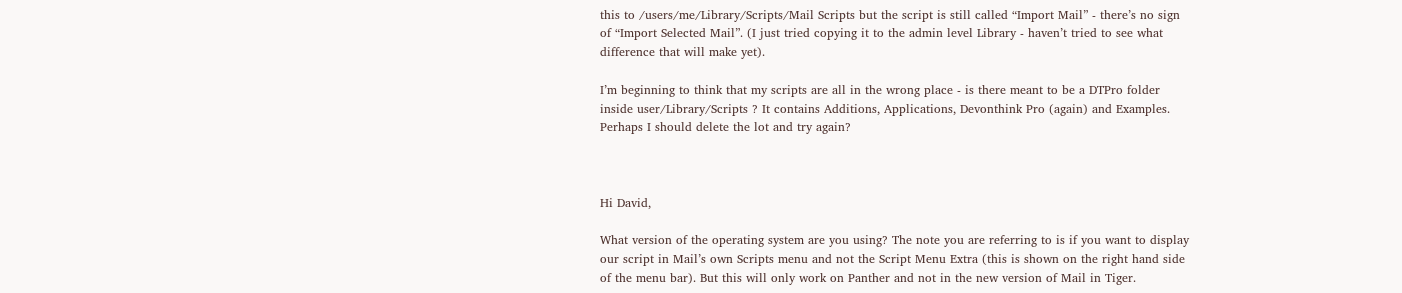this to /users/me/Library/Scripts/Mail Scripts but the script is still called “Import Mail” - there’s no sign of “Import Selected Mail”. (I just tried copying it to the admin level Library - haven’t tried to see what difference that will make yet).

I’m beginning to think that my scripts are all in the wrong place - is there meant to be a DTPro folder inside user/Library/Scripts ? It contains Additions, Applications, Devonthink Pro (again) and Examples. Perhaps I should delete the lot and try again?



Hi David,

What version of the operating system are you using? The note you are referring to is if you want to display our script in Mail’s own Scripts menu and not the Script Menu Extra (this is shown on the right hand side of the menu bar). But this will only work on Panther and not in the new version of Mail in Tiger.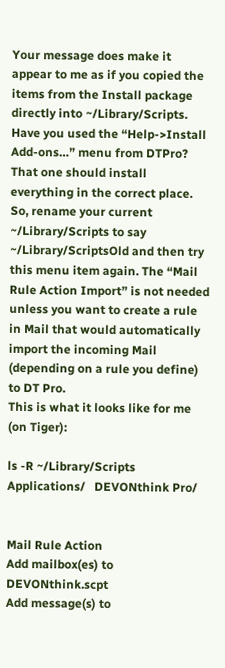Your message does make it appear to me as if you copied the items from the Install package directly into ~/Library/Scripts. Have you used the “Help->Install Add-ons…” menu from DTPro? That one should install everything in the correct place. So, rename your current ~/Library/Scripts to say ~/Library/ScriptsOld and then try this menu item again. The “Mail Rule Action Import” is not needed unless you want to create a rule in Mail that would automatically import the incoming Mail (depending on a rule you define) to DT Pro.
This is what it looks like for me (on Tiger):

ls -R ~/Library/Scripts
Applications/   DEVONthink Pro/


Mail Rule Action
Add mailbox(es) to DEVONthink.scpt
Add message(s) to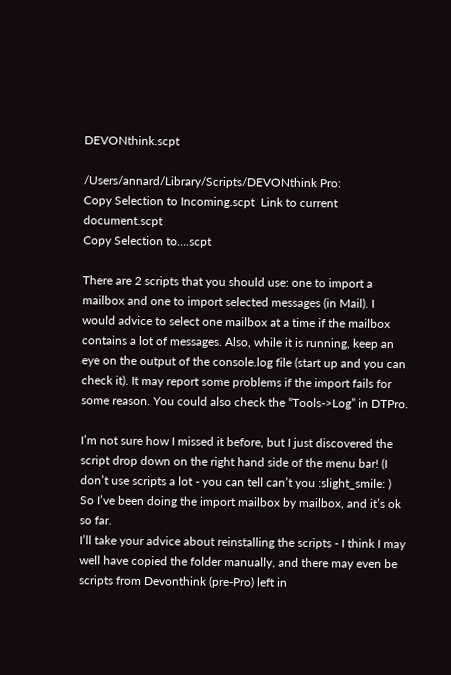DEVONthink.scpt

/Users/annard/Library/Scripts/DEVONthink Pro:
Copy Selection to Incoming.scpt  Link to current document.scpt
Copy Selection to....scpt

There are 2 scripts that you should use: one to import a mailbox and one to import selected messages (in Mail). I would advice to select one mailbox at a time if the mailbox contains a lot of messages. Also, while it is running, keep an eye on the output of the console.log file (start up and you can check it). It may report some problems if the import fails for some reason. You could also check the “Tools->Log” in DTPro.

I’m not sure how I missed it before, but I just discovered the script drop down on the right hand side of the menu bar! (I don’t use scripts a lot - you can tell can’t you :slight_smile: ) So I’ve been doing the import mailbox by mailbox, and it’s ok so far.
I’ll take your advice about reinstalling the scripts - I think I may well have copied the folder manually, and there may even be scripts from Devonthink (pre-Pro) left in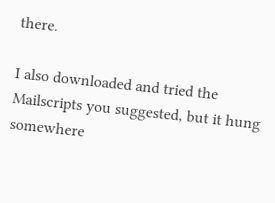there.

I also downloaded and tried the Mailscripts you suggested, but it hung somewhere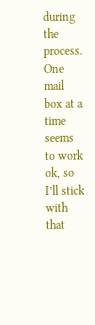during the process. One mail box at a time seems to work ok, so I’ll stick with that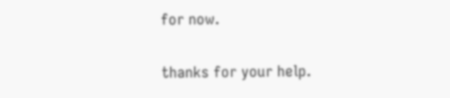for now.

thanks for your help.